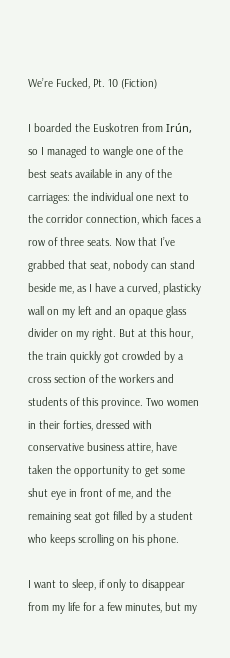We’re Fucked, Pt. 10 (Fiction)

I boarded the Euskotren from Irún, so I managed to wangle one of the best seats available in any of the carriages: the individual one next to the corridor connection, which faces a row of three seats. Now that I’ve grabbed that seat, nobody can stand beside me, as I have a curved, plasticky wall on my left and an opaque glass divider on my right. But at this hour, the train quickly got crowded by a cross section of the workers and students of this province. Two women in their forties, dressed with conservative business attire, have taken the opportunity to get some shut eye in front of me, and the remaining seat got filled by a student who keeps scrolling on his phone.

I want to sleep, if only to disappear from my life for a few minutes, but my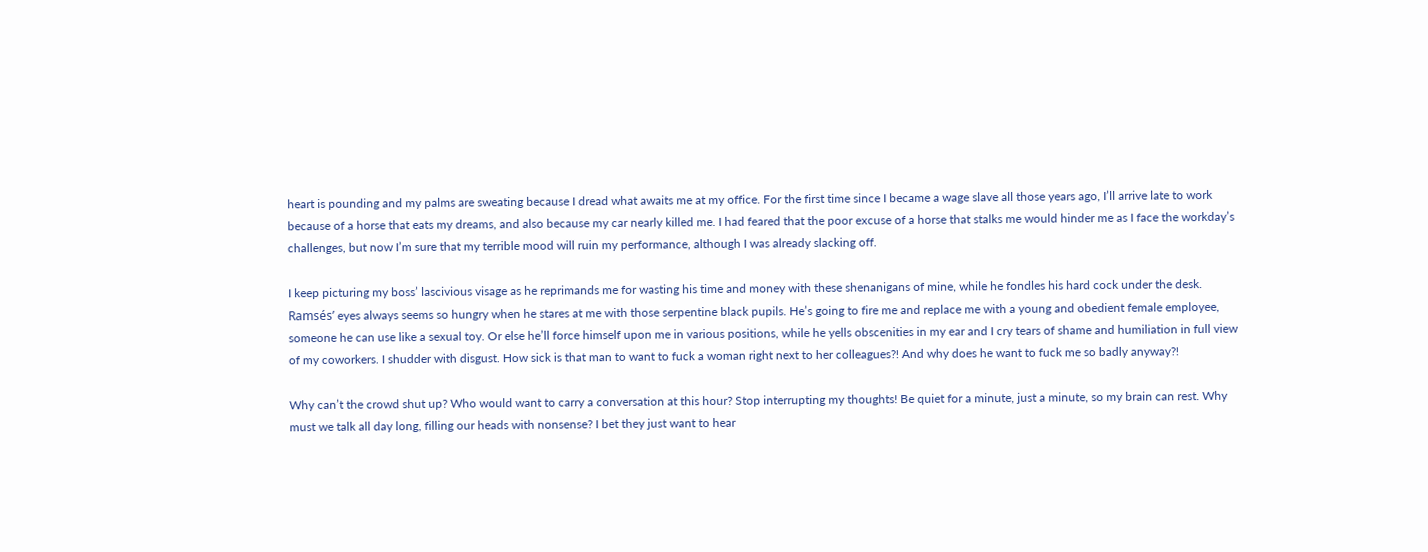heart is pounding and my palms are sweating because I dread what awaits me at my office. For the first time since I became a wage slave all those years ago, I’ll arrive late to work because of a horse that eats my dreams, and also because my car nearly killed me. I had feared that the poor excuse of a horse that stalks me would hinder me as I face the workday’s challenges, but now I’m sure that my terrible mood will ruin my performance, although I was already slacking off.

I keep picturing my boss’ lascivious visage as he reprimands me for wasting his time and money with these shenanigans of mine, while he fondles his hard cock under the desk. Ramsés’ eyes always seems so hungry when he stares at me with those serpentine black pupils. He’s going to fire me and replace me with a young and obedient female employee, someone he can use like a sexual toy. Or else he’ll force himself upon me in various positions, while he yells obscenities in my ear and I cry tears of shame and humiliation in full view of my coworkers. I shudder with disgust. How sick is that man to want to fuck a woman right next to her colleagues?! And why does he want to fuck me so badly anyway?!

Why can’t the crowd shut up? Who would want to carry a conversation at this hour? Stop interrupting my thoughts! Be quiet for a minute, just a minute, so my brain can rest. Why must we talk all day long, filling our heads with nonsense? I bet they just want to hear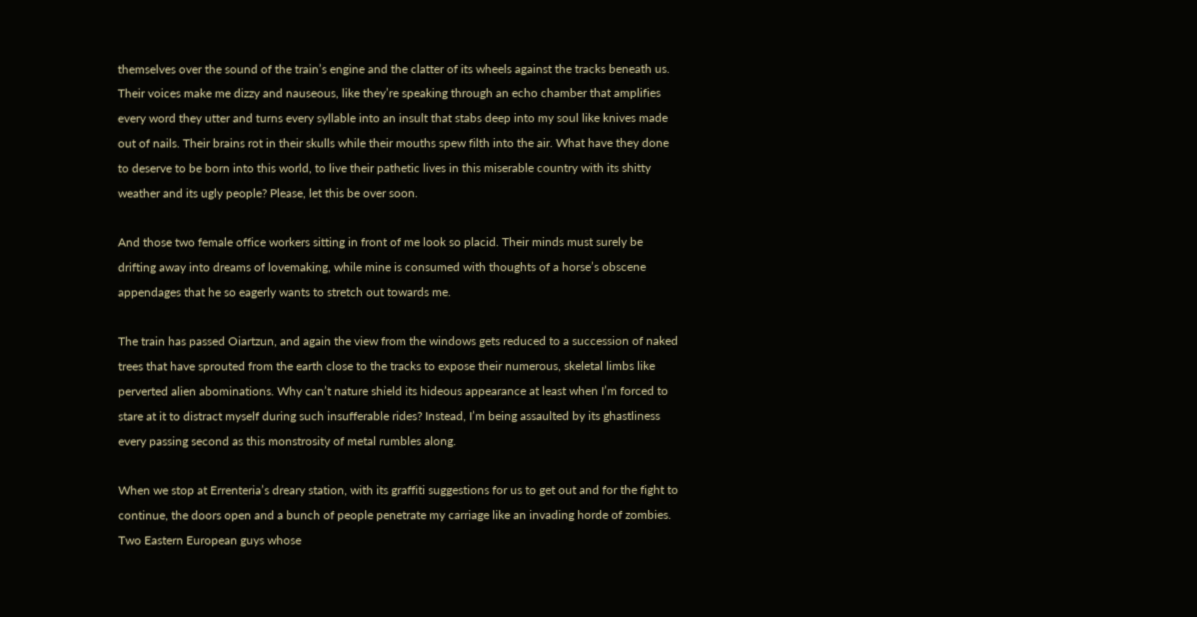themselves over the sound of the train’s engine and the clatter of its wheels against the tracks beneath us. Their voices make me dizzy and nauseous, like they’re speaking through an echo chamber that amplifies every word they utter and turns every syllable into an insult that stabs deep into my soul like knives made out of nails. Their brains rot in their skulls while their mouths spew filth into the air. What have they done to deserve to be born into this world, to live their pathetic lives in this miserable country with its shitty weather and its ugly people? Please, let this be over soon.

And those two female office workers sitting in front of me look so placid. Their minds must surely be drifting away into dreams of lovemaking, while mine is consumed with thoughts of a horse’s obscene appendages that he so eagerly wants to stretch out towards me.

The train has passed Oiartzun, and again the view from the windows gets reduced to a succession of naked trees that have sprouted from the earth close to the tracks to expose their numerous, skeletal limbs like perverted alien abominations. Why can’t nature shield its hideous appearance at least when I’m forced to stare at it to distract myself during such insufferable rides? Instead, I’m being assaulted by its ghastliness every passing second as this monstrosity of metal rumbles along.

When we stop at Errenteria’s dreary station, with its graffiti suggestions for us to get out and for the fight to continue, the doors open and a bunch of people penetrate my carriage like an invading horde of zombies. Two Eastern European guys whose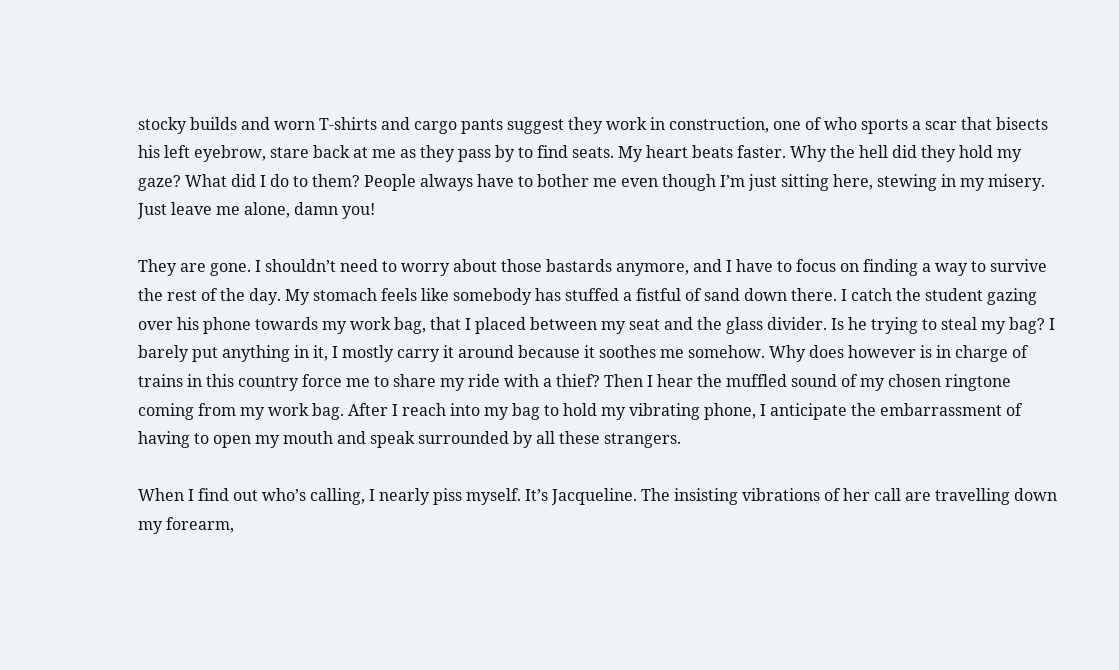stocky builds and worn T-shirts and cargo pants suggest they work in construction, one of who sports a scar that bisects his left eyebrow, stare back at me as they pass by to find seats. My heart beats faster. Why the hell did they hold my gaze? What did I do to them? People always have to bother me even though I’m just sitting here, stewing in my misery. Just leave me alone, damn you!

They are gone. I shouldn’t need to worry about those bastards anymore, and I have to focus on finding a way to survive the rest of the day. My stomach feels like somebody has stuffed a fistful of sand down there. I catch the student gazing over his phone towards my work bag, that I placed between my seat and the glass divider. Is he trying to steal my bag? I barely put anything in it, I mostly carry it around because it soothes me somehow. Why does however is in charge of trains in this country force me to share my ride with a thief? Then I hear the muffled sound of my chosen ringtone coming from my work bag. After I reach into my bag to hold my vibrating phone, I anticipate the embarrassment of having to open my mouth and speak surrounded by all these strangers.

When I find out who’s calling, I nearly piss myself. It’s Jacqueline. The insisting vibrations of her call are travelling down my forearm,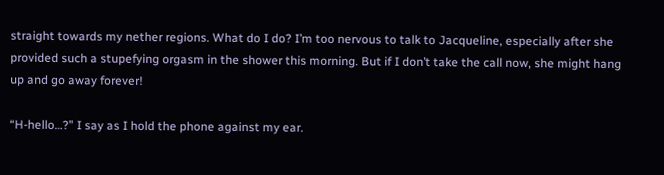straight towards my nether regions. What do I do? I’m too nervous to talk to Jacqueline, especially after she provided such a stupefying orgasm in the shower this morning. But if I don’t take the call now, she might hang up and go away forever!

“H-hello…?” I say as I hold the phone against my ear.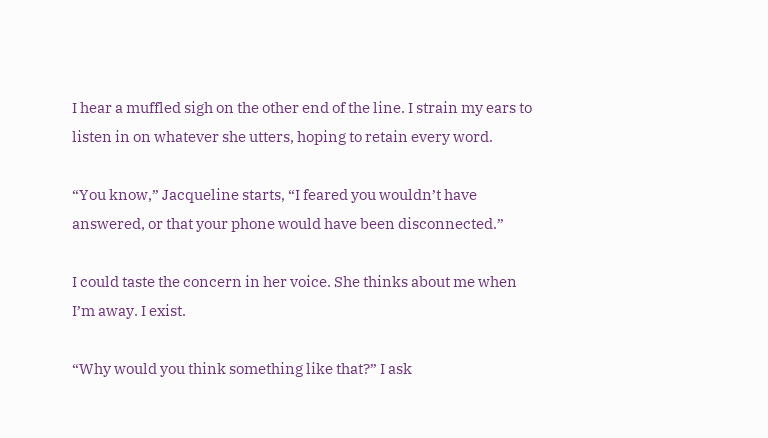I hear a muffled sigh on the other end of the line. I strain my ears to listen in on whatever she utters, hoping to retain every word.

“You know,” Jacqueline starts, “I feared you wouldn’t have answered, or that your phone would have been disconnected.”

I could taste the concern in her voice. She thinks about me when I’m away. I exist.

“Why would you think something like that?” I ask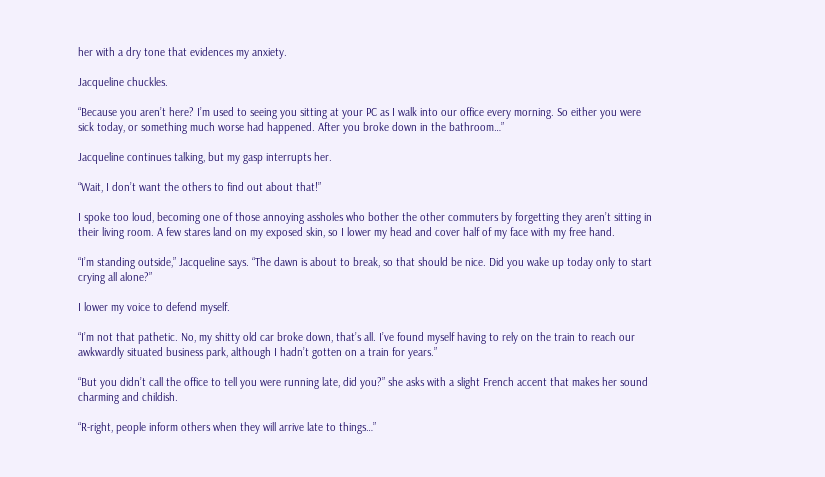her with a dry tone that evidences my anxiety.

Jacqueline chuckles.

“Because you aren’t here? I’m used to seeing you sitting at your PC as I walk into our office every morning. So either you were sick today, or something much worse had happened. After you broke down in the bathroom…”

Jacqueline continues talking, but my gasp interrupts her.

“Wait, I don’t want the others to find out about that!”

I spoke too loud, becoming one of those annoying assholes who bother the other commuters by forgetting they aren’t sitting in their living room. A few stares land on my exposed skin, so I lower my head and cover half of my face with my free hand.

“I’m standing outside,” Jacqueline says. “The dawn is about to break, so that should be nice. Did you wake up today only to start crying all alone?”

I lower my voice to defend myself.

“I’m not that pathetic. No, my shitty old car broke down, that’s all. I’ve found myself having to rely on the train to reach our awkwardly situated business park, although I hadn’t gotten on a train for years.”

“But you didn’t call the office to tell you were running late, did you?” she asks with a slight French accent that makes her sound charming and childish.

“R-right, people inform others when they will arrive late to things…”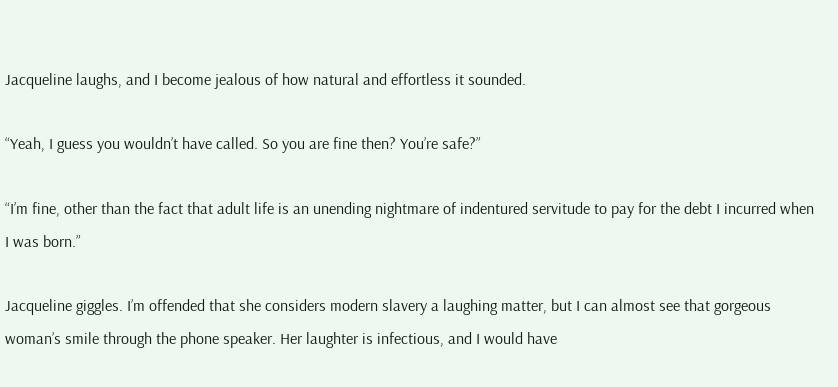Jacqueline laughs, and I become jealous of how natural and effortless it sounded.

“Yeah, I guess you wouldn’t have called. So you are fine then? You’re safe?”

“I’m fine, other than the fact that adult life is an unending nightmare of indentured servitude to pay for the debt I incurred when I was born.”

Jacqueline giggles. I’m offended that she considers modern slavery a laughing matter, but I can almost see that gorgeous woman’s smile through the phone speaker. Her laughter is infectious, and I would have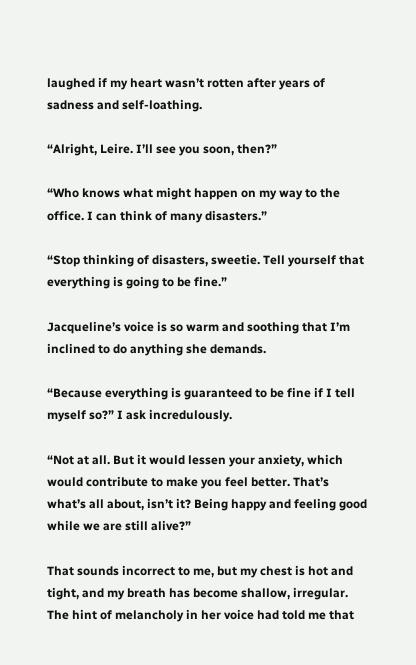laughed if my heart wasn’t rotten after years of sadness and self-loathing.

“Alright, Leire. I’ll see you soon, then?”

“Who knows what might happen on my way to the office. I can think of many disasters.”

“Stop thinking of disasters, sweetie. Tell yourself that everything is going to be fine.”

Jacqueline’s voice is so warm and soothing that I’m inclined to do anything she demands.

“Because everything is guaranteed to be fine if I tell myself so?” I ask incredulously.

“Not at all. But it would lessen your anxiety, which would contribute to make you feel better. That’s what’s all about, isn’t it? Being happy and feeling good while we are still alive?”

That sounds incorrect to me, but my chest is hot and tight, and my breath has become shallow, irregular. The hint of melancholy in her voice had told me that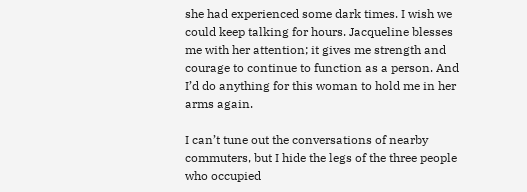she had experienced some dark times. I wish we could keep talking for hours. Jacqueline blesses me with her attention; it gives me strength and courage to continue to function as a person. And I’d do anything for this woman to hold me in her arms again.

I can’t tune out the conversations of nearby commuters, but I hide the legs of the three people who occupied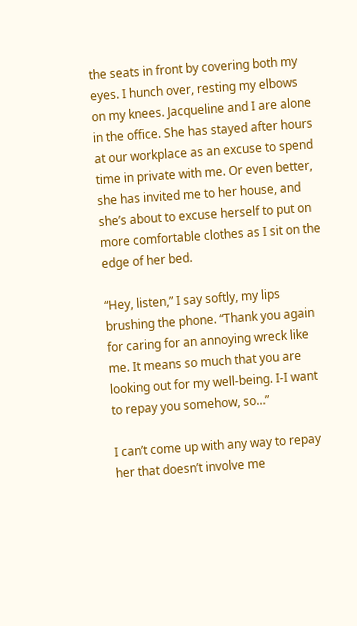the seats in front by covering both my eyes. I hunch over, resting my elbows on my knees. Jacqueline and I are alone in the office. She has stayed after hours at our workplace as an excuse to spend time in private with me. Or even better, she has invited me to her house, and she’s about to excuse herself to put on more comfortable clothes as I sit on the edge of her bed.

“Hey, listen,” I say softly, my lips brushing the phone. “Thank you again for caring for an annoying wreck like me. It means so much that you are looking out for my well-being. I-I want to repay you somehow, so…”

I can’t come up with any way to repay her that doesn’t involve me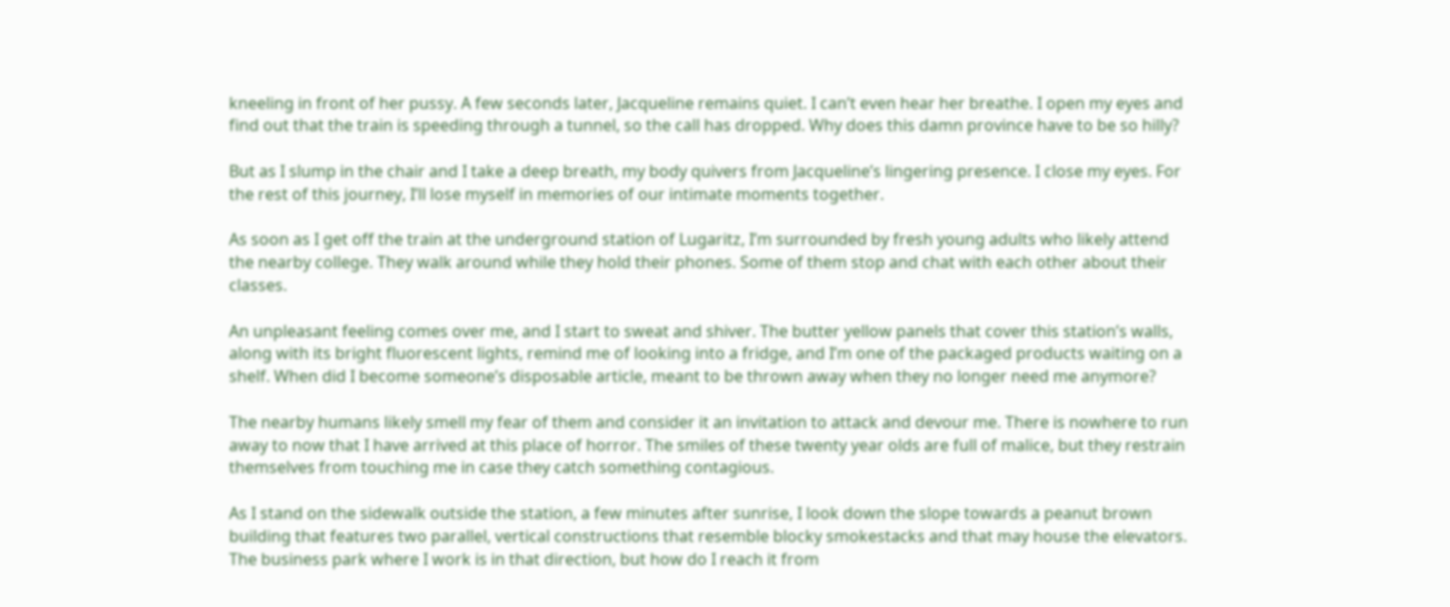kneeling in front of her pussy. A few seconds later, Jacqueline remains quiet. I can’t even hear her breathe. I open my eyes and find out that the train is speeding through a tunnel, so the call has dropped. Why does this damn province have to be so hilly?

But as I slump in the chair and I take a deep breath, my body quivers from Jacqueline’s lingering presence. I close my eyes. For the rest of this journey, I’ll lose myself in memories of our intimate moments together.

As soon as I get off the train at the underground station of Lugaritz, I’m surrounded by fresh young adults who likely attend the nearby college. They walk around while they hold their phones. Some of them stop and chat with each other about their classes.

An unpleasant feeling comes over me, and I start to sweat and shiver. The butter yellow panels that cover this station’s walls, along with its bright fluorescent lights, remind me of looking into a fridge, and I’m one of the packaged products waiting on a shelf. When did I become someone’s disposable article, meant to be thrown away when they no longer need me anymore?

The nearby humans likely smell my fear of them and consider it an invitation to attack and devour me. There is nowhere to run away to now that I have arrived at this place of horror. The smiles of these twenty year olds are full of malice, but they restrain themselves from touching me in case they catch something contagious.

As I stand on the sidewalk outside the station, a few minutes after sunrise, I look down the slope towards a peanut brown building that features two parallel, vertical constructions that resemble blocky smokestacks and that may house the elevators. The business park where I work is in that direction, but how do I reach it from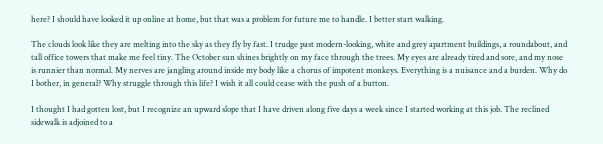here? I should have looked it up online at home, but that was a problem for future me to handle. I better start walking.

The clouds look like they are melting into the sky as they fly by fast. I trudge past modern-looking, white and grey apartment buildings, a roundabout, and tall office towers that make me feel tiny. The October sun shines brightly on my face through the trees. My eyes are already tired and sore, and my nose is runnier than normal. My nerves are jangling around inside my body like a chorus of impotent monkeys. Everything is a nuisance and a burden. Why do I bother, in general? Why struggle through this life? I wish it all could cease with the push of a button.

I thought I had gotten lost, but I recognize an upward slope that I have driven along five days a week since I started working at this job. The reclined sidewalk is adjoined to a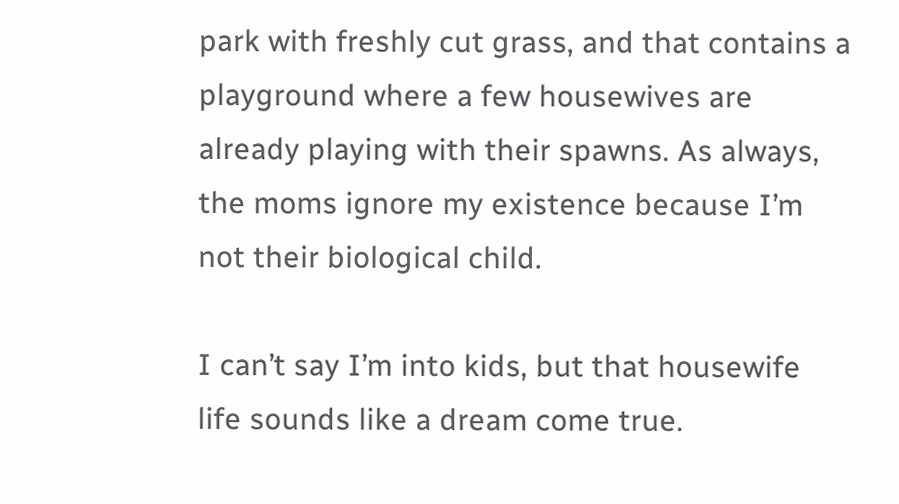park with freshly cut grass, and that contains a playground where a few housewives are already playing with their spawns. As always, the moms ignore my existence because I’m not their biological child.

I can’t say I’m into kids, but that housewife life sounds like a dream come true.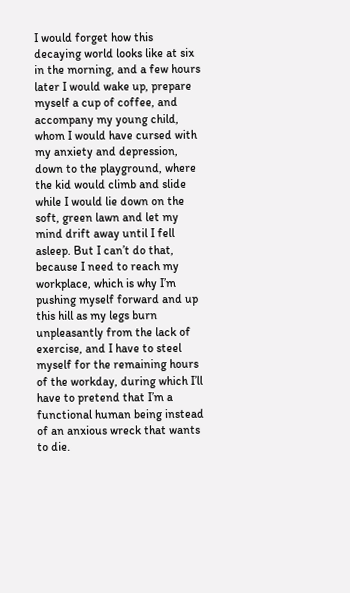I would forget how this decaying world looks like at six in the morning, and a few hours later I would wake up, prepare myself a cup of coffee, and accompany my young child, whom I would have cursed with my anxiety and depression, down to the playground, where the kid would climb and slide while I would lie down on the soft, green lawn and let my mind drift away until I fell asleep. But I can’t do that, because I need to reach my workplace, which is why I’m pushing myself forward and up this hill as my legs burn unpleasantly from the lack of exercise, and I have to steel myself for the remaining hours of the workday, during which I’ll have to pretend that I’m a functional human being instead of an anxious wreck that wants to die.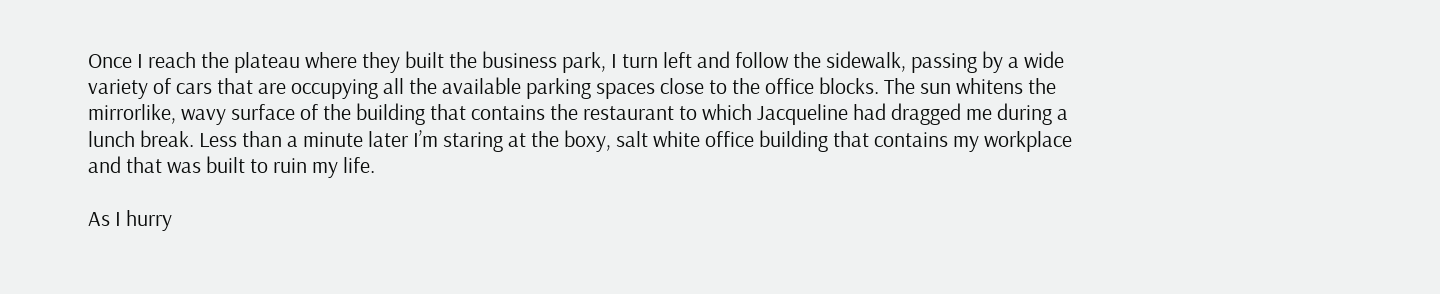Once I reach the plateau where they built the business park, I turn left and follow the sidewalk, passing by a wide variety of cars that are occupying all the available parking spaces close to the office blocks. The sun whitens the mirrorlike, wavy surface of the building that contains the restaurant to which Jacqueline had dragged me during a lunch break. Less than a minute later I’m staring at the boxy, salt white office building that contains my workplace and that was built to ruin my life.

As I hurry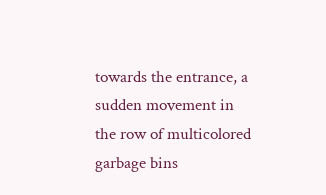towards the entrance, a sudden movement in the row of multicolored garbage bins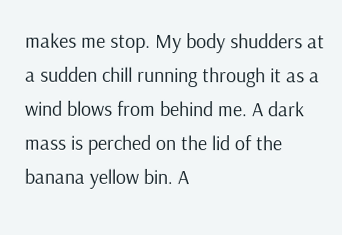makes me stop. My body shudders at a sudden chill running through it as a wind blows from behind me. A dark mass is perched on the lid of the banana yellow bin. A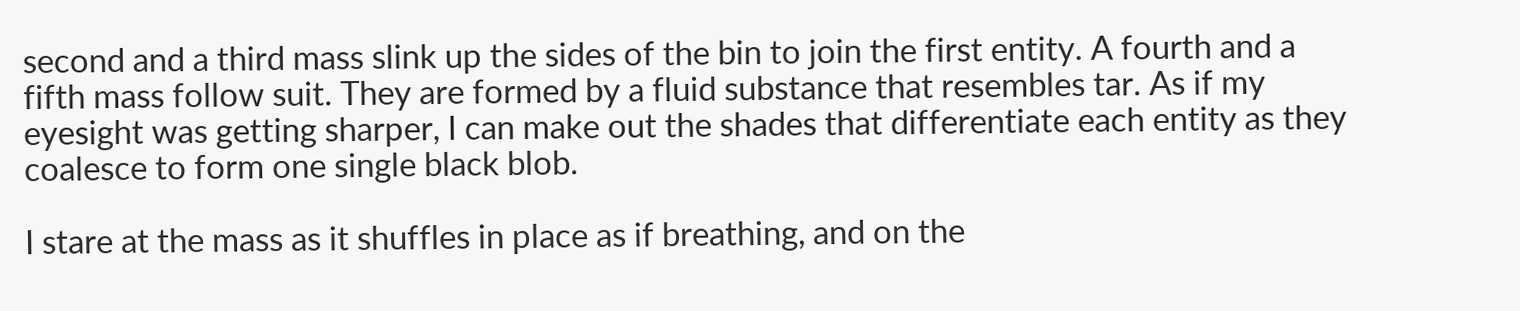second and a third mass slink up the sides of the bin to join the first entity. A fourth and a fifth mass follow suit. They are formed by a fluid substance that resembles tar. As if my eyesight was getting sharper, I can make out the shades that differentiate each entity as they coalesce to form one single black blob.

I stare at the mass as it shuffles in place as if breathing, and on the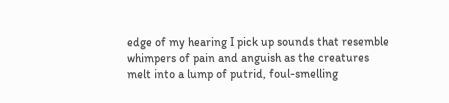edge of my hearing I pick up sounds that resemble whimpers of pain and anguish as the creatures melt into a lump of putrid, foul-smelling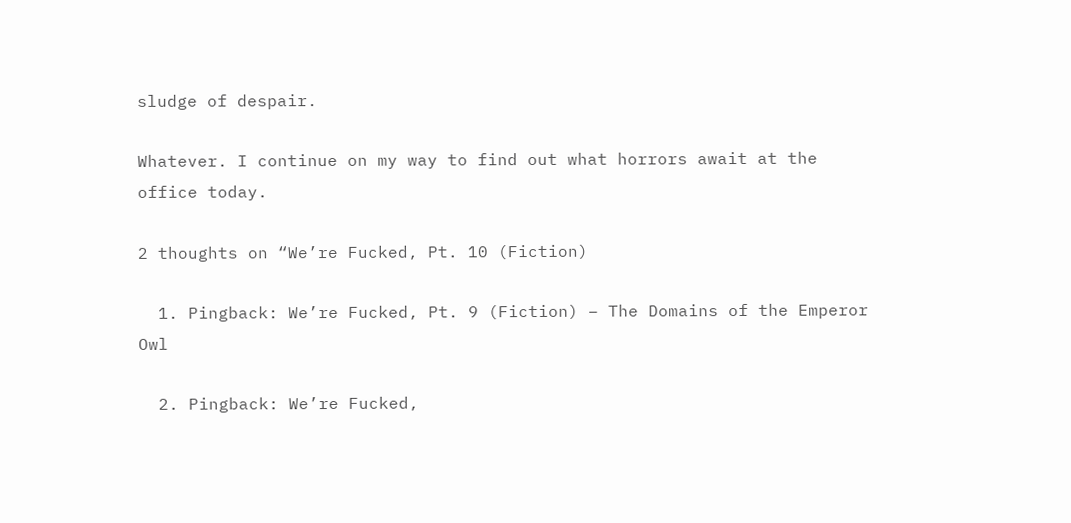sludge of despair.

Whatever. I continue on my way to find out what horrors await at the office today.

2 thoughts on “We’re Fucked, Pt. 10 (Fiction)

  1. Pingback: We’re Fucked, Pt. 9 (Fiction) – The Domains of the Emperor Owl

  2. Pingback: We’re Fucked,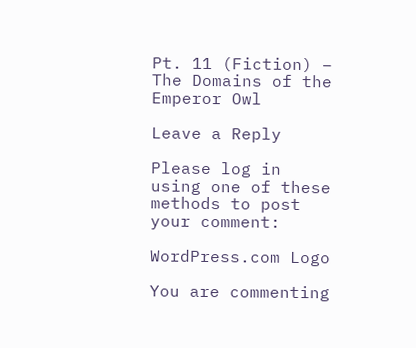Pt. 11 (Fiction) – The Domains of the Emperor Owl

Leave a Reply

Please log in using one of these methods to post your comment:

WordPress.com Logo

You are commenting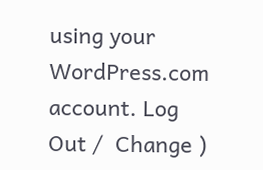using your WordPress.com account. Log Out /  Change )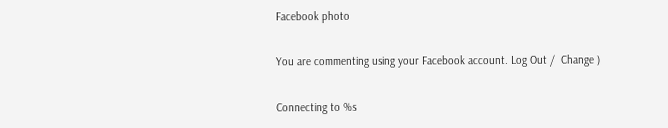Facebook photo

You are commenting using your Facebook account. Log Out /  Change )

Connecting to %s